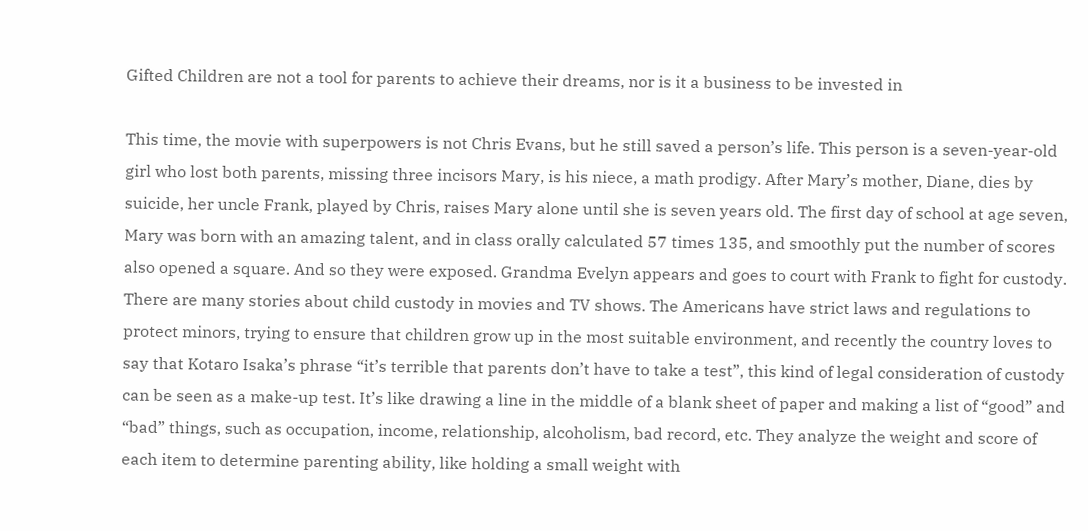Gifted Children are not a tool for parents to achieve their dreams, nor is it a business to be invested in

This time, the movie with superpowers is not Chris Evans, but he still saved a person’s life. This person is a seven-year-old girl who lost both parents, missing three incisors Mary, is his niece, a math prodigy. After Mary’s mother, Diane, dies by suicide, her uncle Frank, played by Chris, raises Mary alone until she is seven years old. The first day of school at age seven, Mary was born with an amazing talent, and in class orally calculated 57 times 135, and smoothly put the number of scores also opened a square. And so they were exposed. Grandma Evelyn appears and goes to court with Frank to fight for custody. There are many stories about child custody in movies and TV shows. The Americans have strict laws and regulations to protect minors, trying to ensure that children grow up in the most suitable environment, and recently the country loves to say that Kotaro Isaka’s phrase “it’s terrible that parents don’t have to take a test”, this kind of legal consideration of custody can be seen as a make-up test. It’s like drawing a line in the middle of a blank sheet of paper and making a list of “good” and “bad” things, such as occupation, income, relationship, alcoholism, bad record, etc. They analyze the weight and score of each item to determine parenting ability, like holding a small weight with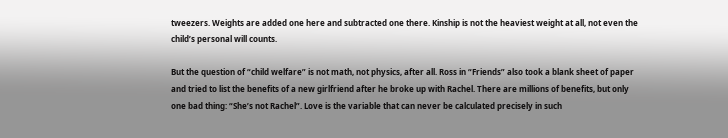tweezers. Weights are added one here and subtracted one there. Kinship is not the heaviest weight at all, not even the child’s personal will counts.

But the question of “child welfare” is not math, not physics, after all. Ross in “Friends” also took a blank sheet of paper and tried to list the benefits of a new girlfriend after he broke up with Rachel. There are millions of benefits, but only one bad thing: “She’s not Rachel”. Love is the variable that can never be calculated precisely in such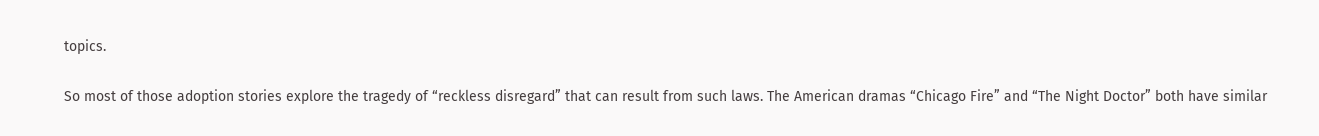topics.

So most of those adoption stories explore the tragedy of “reckless disregard” that can result from such laws. The American dramas “Chicago Fire” and “The Night Doctor” both have similar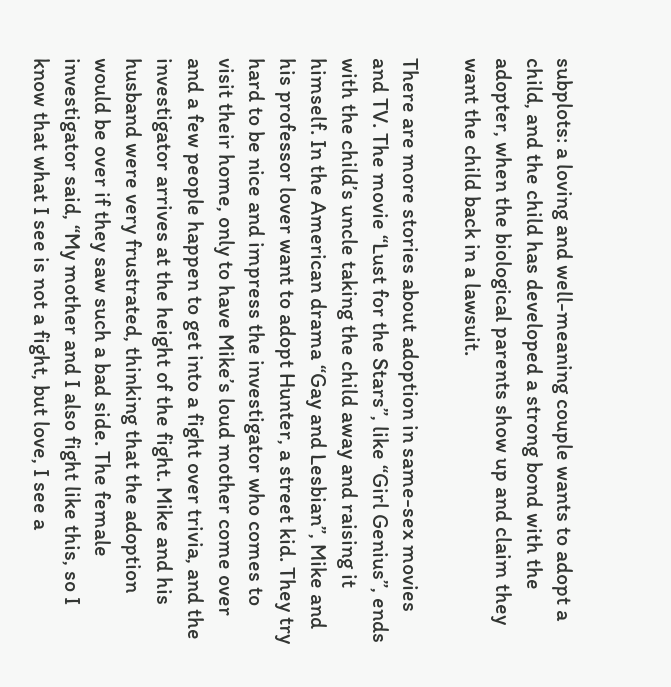subplots: a loving and well-meaning couple wants to adopt a child, and the child has developed a strong bond with the adopter, when the biological parents show up and claim they want the child back in a lawsuit.

There are more stories about adoption in same-sex movies and TV. The movie “Lust for the Stars”, like “Girl Genius”, ends with the child’s uncle taking the child away and raising it himself. In the American drama “Gay and Lesbian”, Mike and his professor lover want to adopt Hunter, a street kid. They try hard to be nice and impress the investigator who comes to visit their home, only to have Mike’s loud mother come over and a few people happen to get into a fight over trivia, and the investigator arrives at the height of the fight. Mike and his husband were very frustrated, thinking that the adoption would be over if they saw such a bad side. The female investigator said, “My mother and I also fight like this, so I know that what I see is not a fight, but love, I see a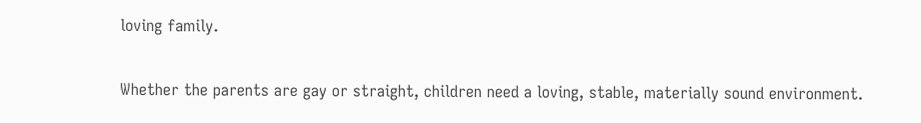loving family.

Whether the parents are gay or straight, children need a loving, stable, materially sound environment.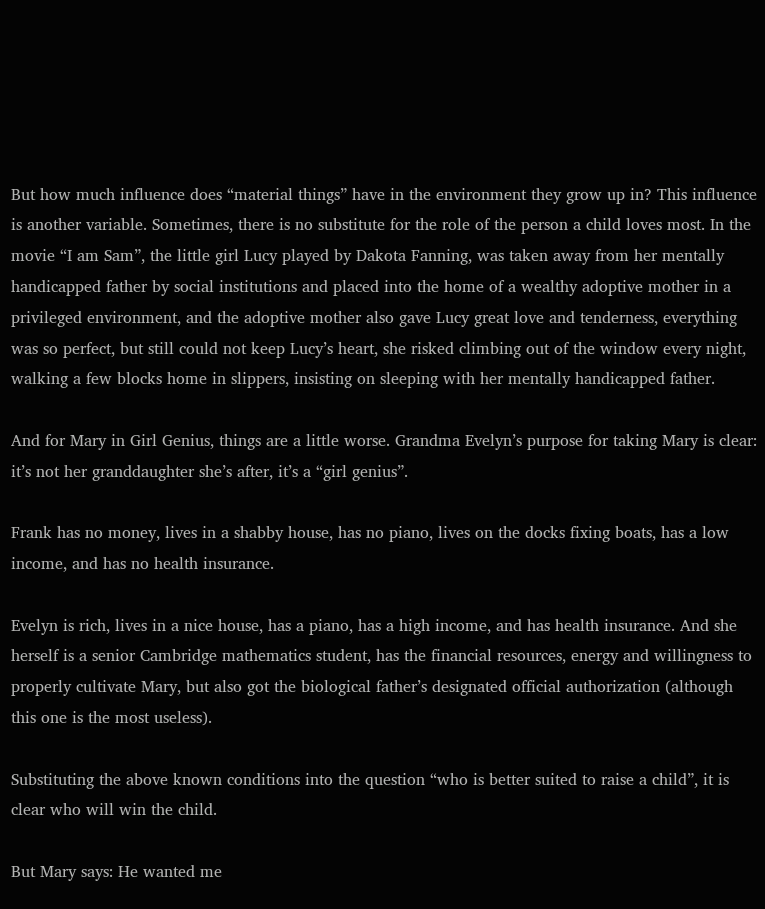But how much influence does “material things” have in the environment they grow up in? This influence is another variable. Sometimes, there is no substitute for the role of the person a child loves most. In the movie “I am Sam”, the little girl Lucy played by Dakota Fanning, was taken away from her mentally handicapped father by social institutions and placed into the home of a wealthy adoptive mother in a privileged environment, and the adoptive mother also gave Lucy great love and tenderness, everything was so perfect, but still could not keep Lucy’s heart, she risked climbing out of the window every night, walking a few blocks home in slippers, insisting on sleeping with her mentally handicapped father.

And for Mary in Girl Genius, things are a little worse. Grandma Evelyn’s purpose for taking Mary is clear: it’s not her granddaughter she’s after, it’s a “girl genius”.

Frank has no money, lives in a shabby house, has no piano, lives on the docks fixing boats, has a low income, and has no health insurance.

Evelyn is rich, lives in a nice house, has a piano, has a high income, and has health insurance. And she herself is a senior Cambridge mathematics student, has the financial resources, energy and willingness to properly cultivate Mary, but also got the biological father’s designated official authorization (although this one is the most useless).

Substituting the above known conditions into the question “who is better suited to raise a child”, it is clear who will win the child.

But Mary says: He wanted me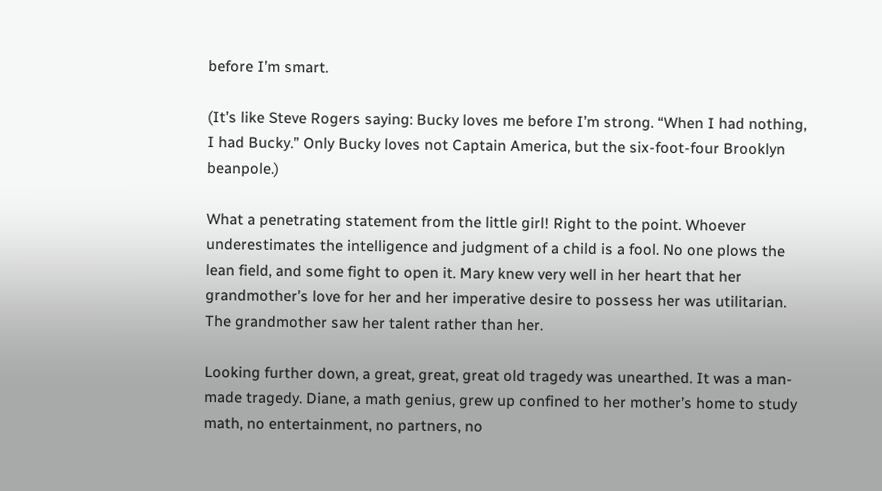before I’m smart.

(It’s like Steve Rogers saying: Bucky loves me before I’m strong. “When I had nothing, I had Bucky.” Only Bucky loves not Captain America, but the six-foot-four Brooklyn beanpole.)

What a penetrating statement from the little girl! Right to the point. Whoever underestimates the intelligence and judgment of a child is a fool. No one plows the lean field, and some fight to open it. Mary knew very well in her heart that her grandmother’s love for her and her imperative desire to possess her was utilitarian. The grandmother saw her talent rather than her.

Looking further down, a great, great, great old tragedy was unearthed. It was a man-made tragedy. Diane, a math genius, grew up confined to her mother’s home to study math, no entertainment, no partners, no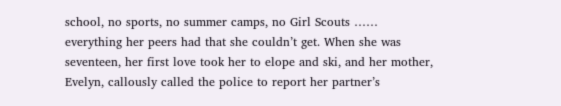school, no sports, no summer camps, no Girl Scouts …… everything her peers had that she couldn’t get. When she was seventeen, her first love took her to elope and ski, and her mother, Evelyn, callously called the police to report her partner’s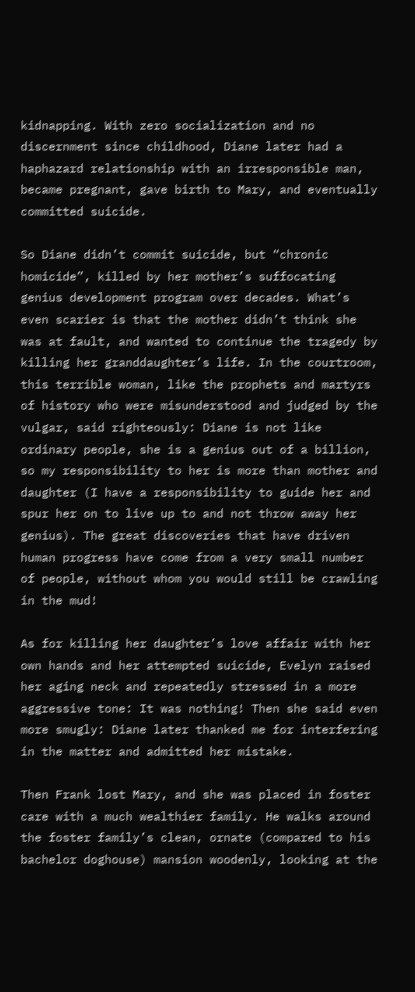kidnapping. With zero socialization and no discernment since childhood, Diane later had a haphazard relationship with an irresponsible man, became pregnant, gave birth to Mary, and eventually committed suicide.

So Diane didn’t commit suicide, but “chronic homicide”, killed by her mother’s suffocating genius development program over decades. What’s even scarier is that the mother didn’t think she was at fault, and wanted to continue the tragedy by killing her granddaughter’s life. In the courtroom, this terrible woman, like the prophets and martyrs of history who were misunderstood and judged by the vulgar, said righteously: Diane is not like ordinary people, she is a genius out of a billion, so my responsibility to her is more than mother and daughter (I have a responsibility to guide her and spur her on to live up to and not throw away her genius). The great discoveries that have driven human progress have come from a very small number of people, without whom you would still be crawling in the mud!

As for killing her daughter’s love affair with her own hands and her attempted suicide, Evelyn raised her aging neck and repeatedly stressed in a more aggressive tone: It was nothing! Then she said even more smugly: Diane later thanked me for interfering in the matter and admitted her mistake.

Then Frank lost Mary, and she was placed in foster care with a much wealthier family. He walks around the foster family’s clean, ornate (compared to his bachelor doghouse) mansion woodenly, looking at the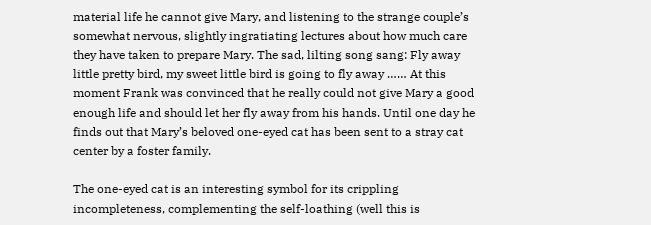material life he cannot give Mary, and listening to the strange couple’s somewhat nervous, slightly ingratiating lectures about how much care they have taken to prepare Mary. The sad, lilting song sang: Fly away little pretty bird, my sweet little bird is going to fly away …… At this moment Frank was convinced that he really could not give Mary a good enough life and should let her fly away from his hands. Until one day he finds out that Mary’s beloved one-eyed cat has been sent to a stray cat center by a foster family.

The one-eyed cat is an interesting symbol for its crippling incompleteness, complementing the self-loathing (well this is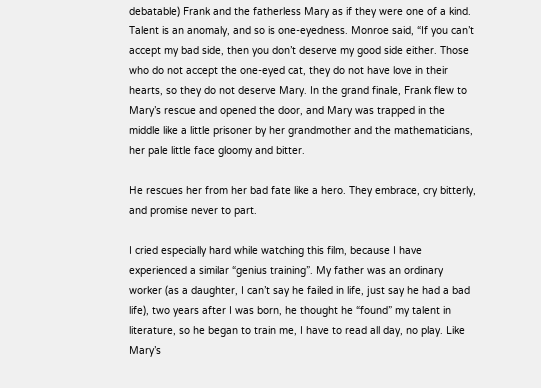debatable) Frank and the fatherless Mary as if they were one of a kind. Talent is an anomaly, and so is one-eyedness. Monroe said, “If you can’t accept my bad side, then you don’t deserve my good side either. Those who do not accept the one-eyed cat, they do not have love in their hearts, so they do not deserve Mary. In the grand finale, Frank flew to Mary’s rescue and opened the door, and Mary was trapped in the middle like a little prisoner by her grandmother and the mathematicians, her pale little face gloomy and bitter.

He rescues her from her bad fate like a hero. They embrace, cry bitterly, and promise never to part.

I cried especially hard while watching this film, because I have experienced a similar “genius training”. My father was an ordinary worker (as a daughter, I can’t say he failed in life, just say he had a bad life), two years after I was born, he thought he “found” my talent in literature, so he began to train me, I have to read all day, no play. Like Mary’s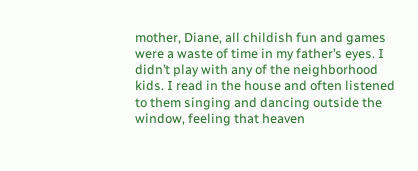mother, Diane, all childish fun and games were a waste of time in my father’s eyes. I didn’t play with any of the neighborhood kids. I read in the house and often listened to them singing and dancing outside the window, feeling that heaven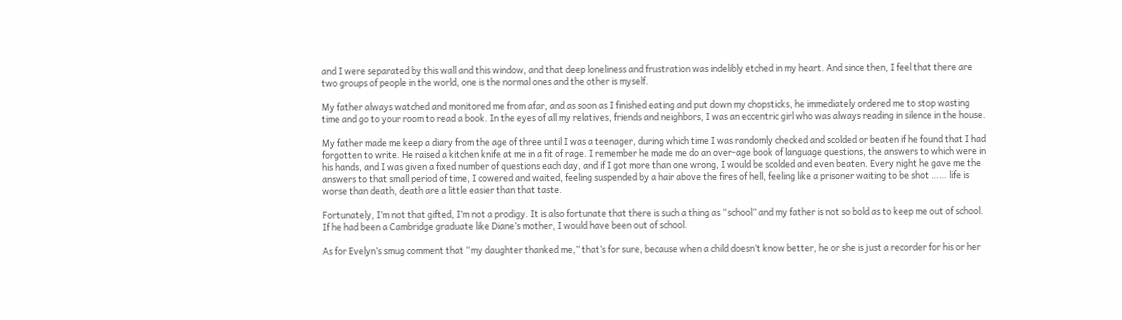and I were separated by this wall and this window, and that deep loneliness and frustration was indelibly etched in my heart. And since then, I feel that there are two groups of people in the world, one is the normal ones and the other is myself.

My father always watched and monitored me from afar, and as soon as I finished eating and put down my chopsticks, he immediately ordered me to stop wasting time and go to your room to read a book. In the eyes of all my relatives, friends and neighbors, I was an eccentric girl who was always reading in silence in the house.

My father made me keep a diary from the age of three until I was a teenager, during which time I was randomly checked and scolded or beaten if he found that I had forgotten to write. He raised a kitchen knife at me in a fit of rage. I remember he made me do an over-age book of language questions, the answers to which were in his hands, and I was given a fixed number of questions each day, and if I got more than one wrong, I would be scolded and even beaten. Every night he gave me the answers to that small period of time, I cowered and waited, feeling suspended by a hair above the fires of hell, feeling like a prisoner waiting to be shot …… life is worse than death, death are a little easier than that taste.

Fortunately, I’m not that gifted, I’m not a prodigy. It is also fortunate that there is such a thing as “school” and my father is not so bold as to keep me out of school. If he had been a Cambridge graduate like Diane’s mother, I would have been out of school.

As for Evelyn’s smug comment that “my daughter thanked me,” that’s for sure, because when a child doesn’t know better, he or she is just a recorder for his or her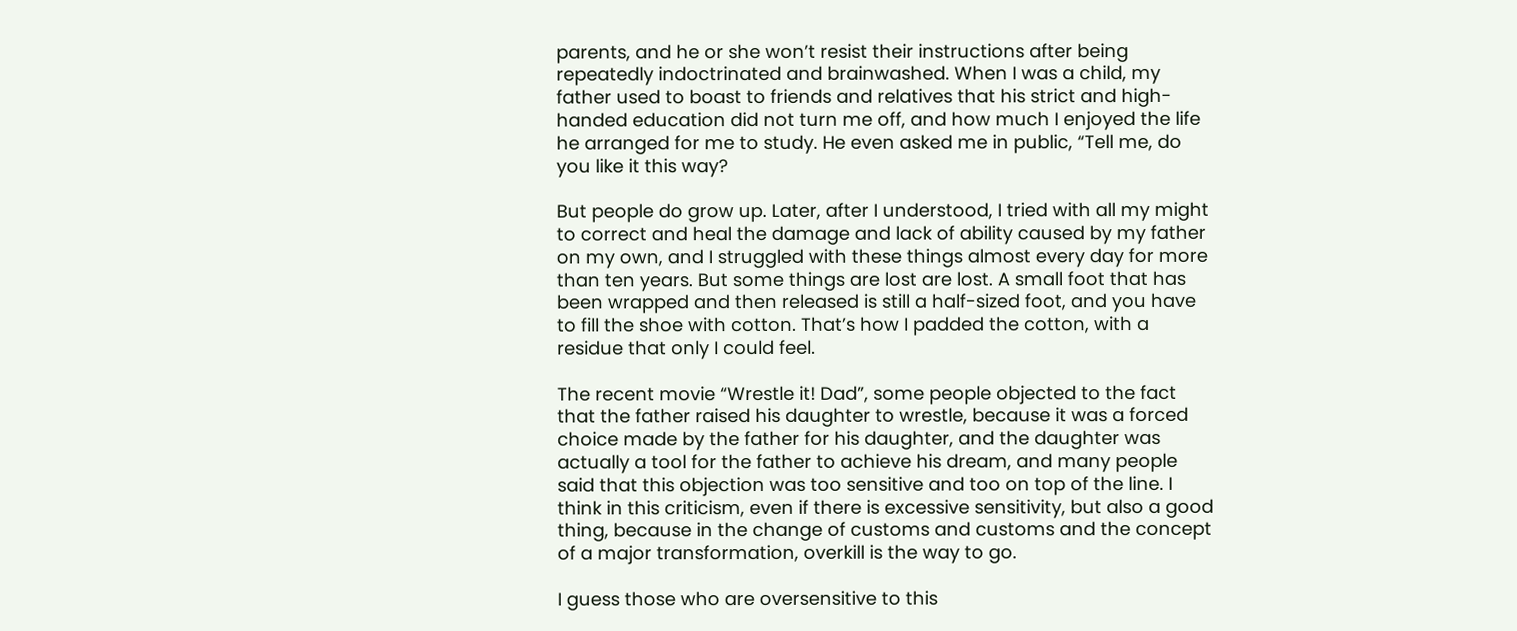parents, and he or she won’t resist their instructions after being repeatedly indoctrinated and brainwashed. When I was a child, my father used to boast to friends and relatives that his strict and high-handed education did not turn me off, and how much I enjoyed the life he arranged for me to study. He even asked me in public, “Tell me, do you like it this way?

But people do grow up. Later, after I understood, I tried with all my might to correct and heal the damage and lack of ability caused by my father on my own, and I struggled with these things almost every day for more than ten years. But some things are lost are lost. A small foot that has been wrapped and then released is still a half-sized foot, and you have to fill the shoe with cotton. That’s how I padded the cotton, with a residue that only I could feel.

The recent movie “Wrestle it! Dad”, some people objected to the fact that the father raised his daughter to wrestle, because it was a forced choice made by the father for his daughter, and the daughter was actually a tool for the father to achieve his dream, and many people said that this objection was too sensitive and too on top of the line. I think in this criticism, even if there is excessive sensitivity, but also a good thing, because in the change of customs and customs and the concept of a major transformation, overkill is the way to go.

I guess those who are oversensitive to this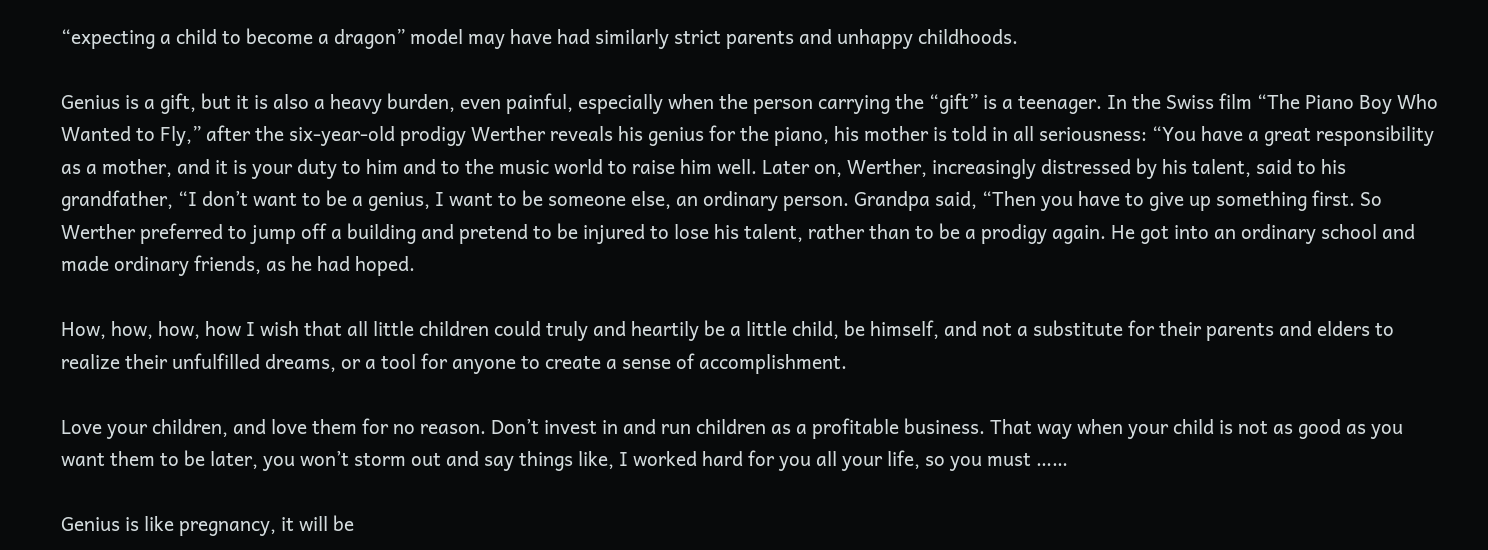“expecting a child to become a dragon” model may have had similarly strict parents and unhappy childhoods.

Genius is a gift, but it is also a heavy burden, even painful, especially when the person carrying the “gift” is a teenager. In the Swiss film “The Piano Boy Who Wanted to Fly,” after the six-year-old prodigy Werther reveals his genius for the piano, his mother is told in all seriousness: “You have a great responsibility as a mother, and it is your duty to him and to the music world to raise him well. Later on, Werther, increasingly distressed by his talent, said to his grandfather, “I don’t want to be a genius, I want to be someone else, an ordinary person. Grandpa said, “Then you have to give up something first. So Werther preferred to jump off a building and pretend to be injured to lose his talent, rather than to be a prodigy again. He got into an ordinary school and made ordinary friends, as he had hoped.

How, how, how, how I wish that all little children could truly and heartily be a little child, be himself, and not a substitute for their parents and elders to realize their unfulfilled dreams, or a tool for anyone to create a sense of accomplishment.

Love your children, and love them for no reason. Don’t invest in and run children as a profitable business. That way when your child is not as good as you want them to be later, you won’t storm out and say things like, I worked hard for you all your life, so you must ……

Genius is like pregnancy, it will be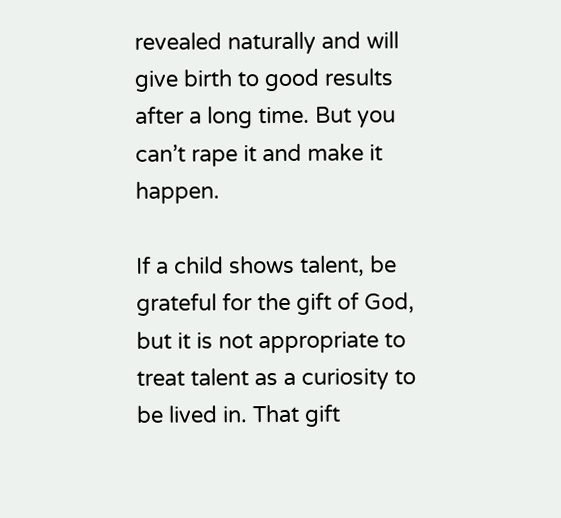revealed naturally and will give birth to good results after a long time. But you can’t rape it and make it happen.

If a child shows talent, be grateful for the gift of God, but it is not appropriate to treat talent as a curiosity to be lived in. That gift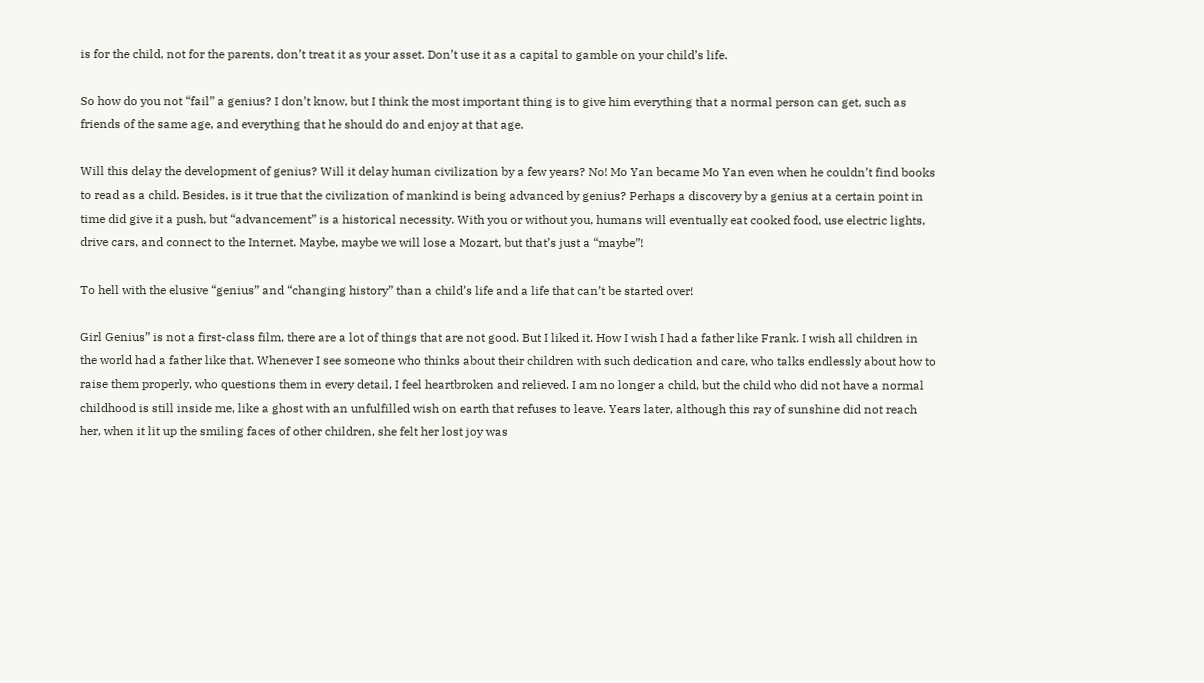is for the child, not for the parents, don’t treat it as your asset. Don’t use it as a capital to gamble on your child’s life.

So how do you not “fail” a genius? I don’t know, but I think the most important thing is to give him everything that a normal person can get, such as friends of the same age, and everything that he should do and enjoy at that age.

Will this delay the development of genius? Will it delay human civilization by a few years? No! Mo Yan became Mo Yan even when he couldn’t find books to read as a child. Besides, is it true that the civilization of mankind is being advanced by genius? Perhaps a discovery by a genius at a certain point in time did give it a push, but “advancement” is a historical necessity. With you or without you, humans will eventually eat cooked food, use electric lights, drive cars, and connect to the Internet. Maybe, maybe we will lose a Mozart, but that’s just a “maybe”!

To hell with the elusive “genius” and “changing history” than a child’s life and a life that can’t be started over!

Girl Genius” is not a first-class film, there are a lot of things that are not good. But I liked it. How I wish I had a father like Frank. I wish all children in the world had a father like that. Whenever I see someone who thinks about their children with such dedication and care, who talks endlessly about how to raise them properly, who questions them in every detail, I feel heartbroken and relieved. I am no longer a child, but the child who did not have a normal childhood is still inside me, like a ghost with an unfulfilled wish on earth that refuses to leave. Years later, although this ray of sunshine did not reach her, when it lit up the smiling faces of other children, she felt her lost joy was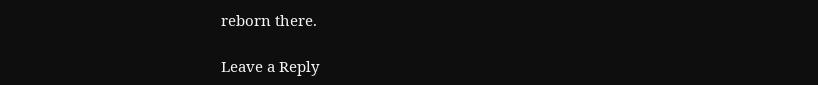reborn there.

Leave a Reply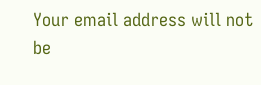Your email address will not be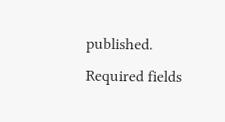published. Required fields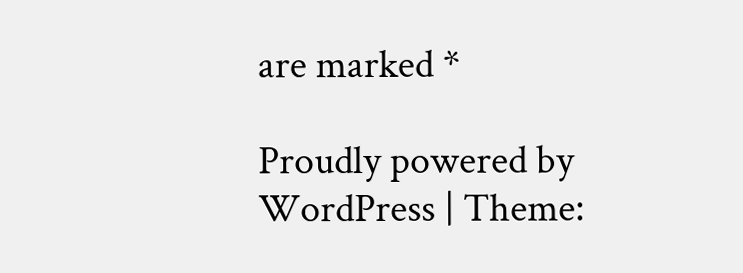are marked *

Proudly powered by WordPress | Theme: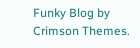Funky Blog by Crimson Themes.